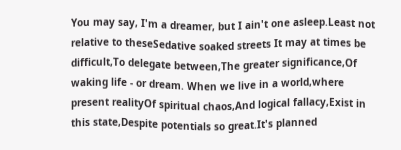You may say, I'm a dreamer, but I ain't one asleep.Least not relative to theseSedative soaked streets It may at times be difficult,To delegate between,The greater significance,Of waking life - or dream. When we live in a world,where present realityOf spiritual chaos,And logical fallacy,Exist in this state,Despite potentials so great.It's planned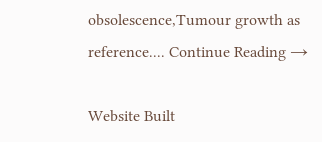obsolescence,Tumour growth as reference.... Continue Reading →

Website Built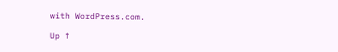with WordPress.com.

Up ↑